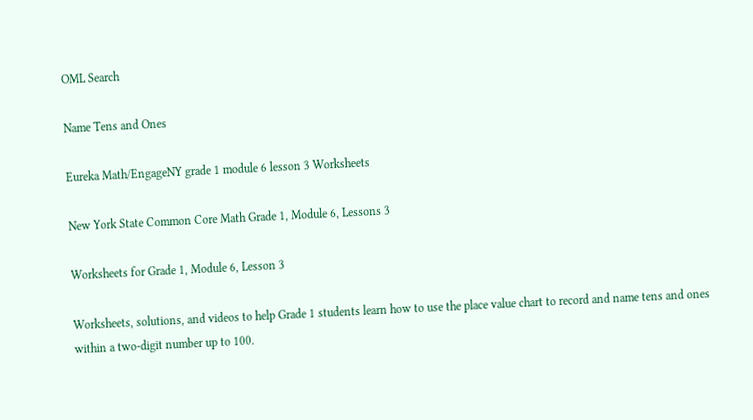OML Search

Name Tens and Ones

Eureka Math/EngageNY grade 1 module 6 lesson 3 Worksheets

New York State Common Core Math Grade 1, Module 6, Lessons 3

Worksheets for Grade 1, Module 6, Lesson 3

Worksheets, solutions, and videos to help Grade 1 students learn how to use the place value chart to record and name tens and ones within a two-digit number up to 100.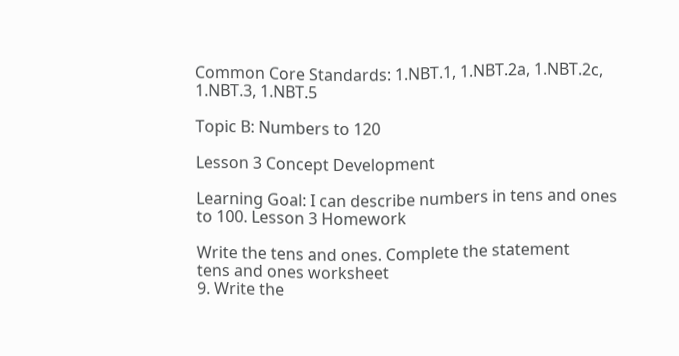Common Core Standards: 1.NBT.1, 1.NBT.2a, 1.NBT.2c, 1.NBT.3, 1.NBT.5

Topic B: Numbers to 120

Lesson 3 Concept Development

Learning Goal: I can describe numbers in tens and ones to 100. Lesson 3 Homework

Write the tens and ones. Complete the statement
tens and ones worksheet
9. Write the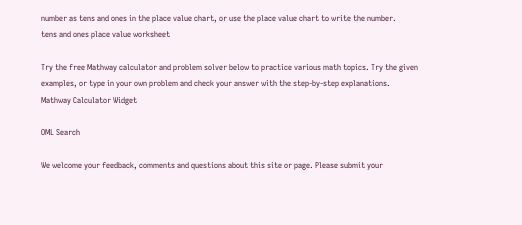number as tens and ones in the place value chart, or use the place value chart to write the number.
tens and ones place value worksheet

Try the free Mathway calculator and problem solver below to practice various math topics. Try the given examples, or type in your own problem and check your answer with the step-by-step explanations.
Mathway Calculator Widget

OML Search

We welcome your feedback, comments and questions about this site or page. Please submit your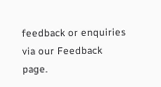feedback or enquiries via our Feedback page.